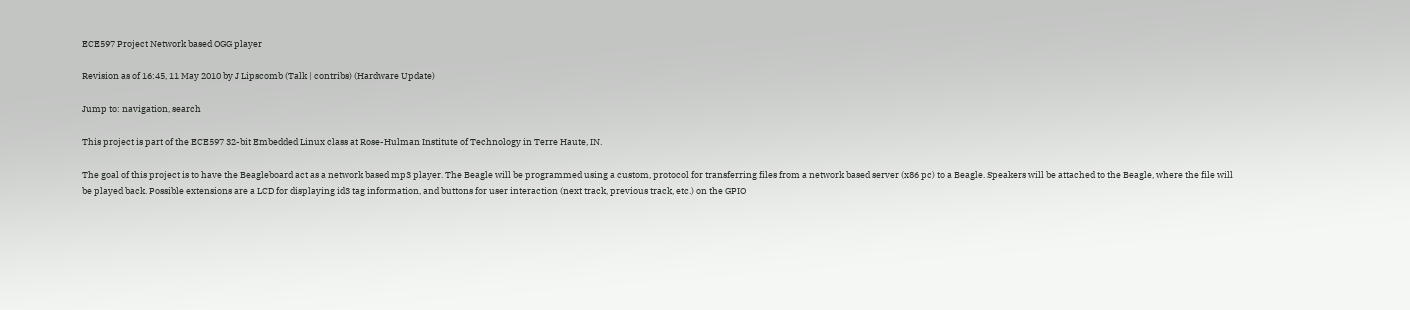ECE597 Project Network based OGG player

Revision as of 16:45, 11 May 2010 by J Lipscomb (Talk | contribs) (Hardware Update)

Jump to: navigation, search

This project is part of the ECE597 32-bit Embedded Linux class at Rose-Hulman Institute of Technology in Terre Haute, IN.

The goal of this project is to have the Beagleboard act as a network based mp3 player. The Beagle will be programmed using a custom, protocol for transferring files from a network based server (x86 pc) to a Beagle. Speakers will be attached to the Beagle, where the file will be played back. Possible extensions are a LCD for displaying id3 tag information, and buttons for user interaction (next track, previous track, etc.) on the GPIO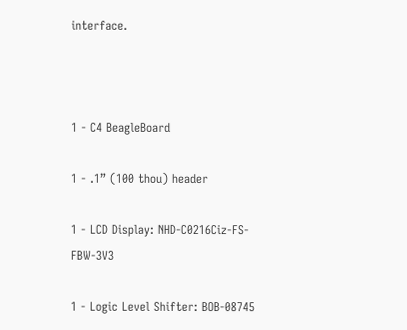interface.



1 - C4 BeagleBoard

1 - .1” (100 thou) header

1 - LCD Display: NHD-C0216Ciz-FS-FBW-3V3

1 - Logic Level Shifter: BOB-08745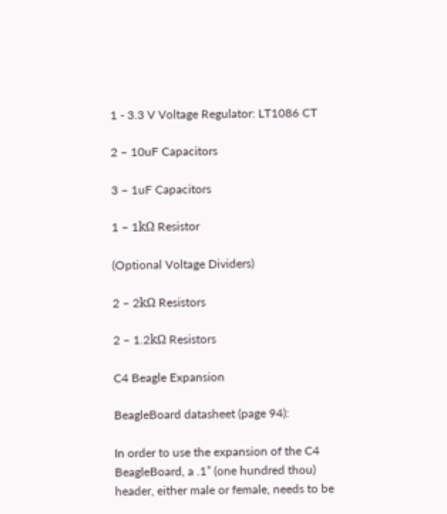1 - 3.3 V Voltage Regulator: LT1086 CT

2 – 10uF Capacitors

3 – 1uF Capacitors

1 – 1kΩ Resistor

(Optional Voltage Dividers)

2 – 2kΩ Resistors

2 – 1.2kΩ Resistors

C4 Beagle Expansion

BeagleBoard datasheet (page 94):

In order to use the expansion of the C4 BeagleBoard, a .1” (one hundred thou) header, either male or female, needs to be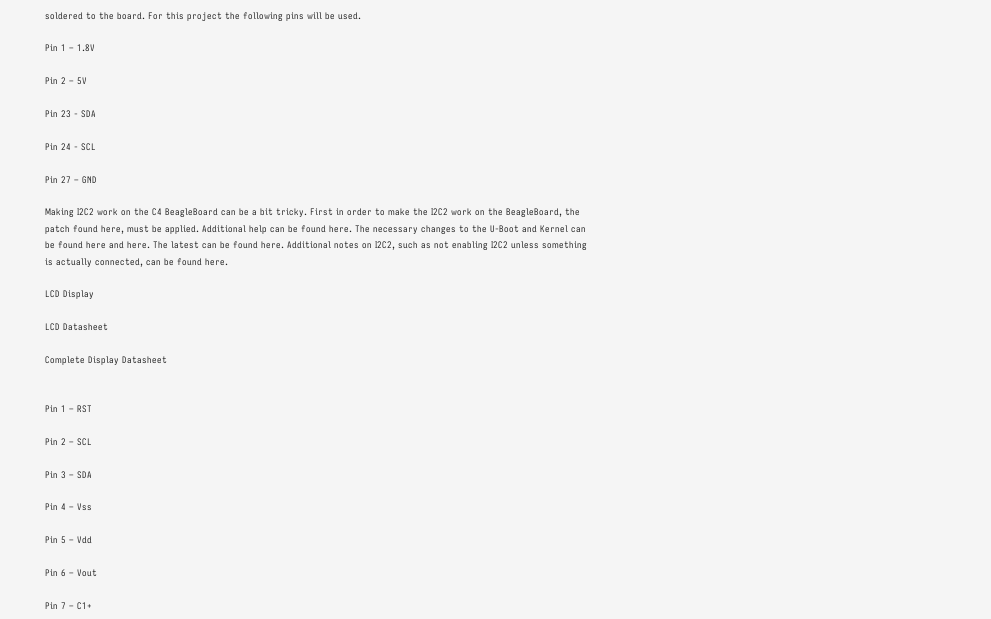soldered to the board. For this project the following pins will be used.

Pin 1 – 1.8V

Pin 2 – 5V

Pin 23 - SDA

Pin 24 - SCL

Pin 27 – GND

Making I2C2 work on the C4 BeagleBoard can be a bit tricky. First in order to make the I2C2 work on the BeagleBoard, the patch found here, must be applied. Additional help can be found here. The necessary changes to the U-Boot and Kernel can be found here and here. The latest can be found here. Additional notes on I2C2, such as not enabling I2C2 unless something is actually connected, can be found here.

LCD Display

LCD Datasheet

Complete Display Datasheet


Pin 1 – RST

Pin 2 – SCL

Pin 3 – SDA

Pin 4 – Vss

Pin 5 – Vdd

Pin 6 – Vout

Pin 7 – C1+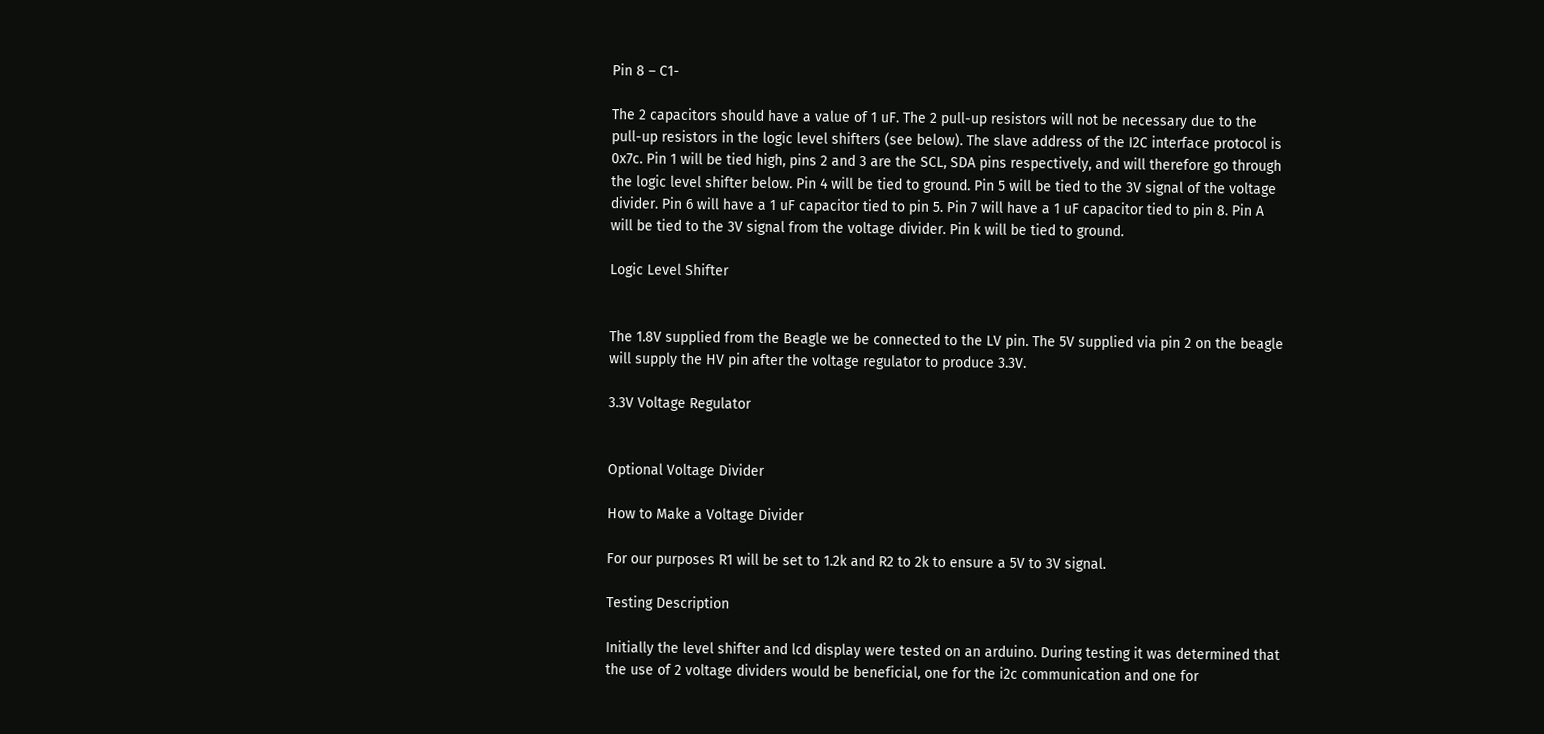Pin 8 – C1-

The 2 capacitors should have a value of 1 uF. The 2 pull-up resistors will not be necessary due to the pull-up resistors in the logic level shifters (see below). The slave address of the I2C interface protocol is 0x7c. Pin 1 will be tied high, pins 2 and 3 are the SCL, SDA pins respectively, and will therefore go through the logic level shifter below. Pin 4 will be tied to ground. Pin 5 will be tied to the 3V signal of the voltage divider. Pin 6 will have a 1 uF capacitor tied to pin 5. Pin 7 will have a 1 uF capacitor tied to pin 8. Pin A will be tied to the 3V signal from the voltage divider. Pin k will be tied to ground.

Logic Level Shifter


The 1.8V supplied from the Beagle we be connected to the LV pin. The 5V supplied via pin 2 on the beagle will supply the HV pin after the voltage regulator to produce 3.3V.

3.3V Voltage Regulator


Optional Voltage Divider

How to Make a Voltage Divider

For our purposes R1 will be set to 1.2k and R2 to 2k to ensure a 5V to 3V signal.

Testing Description

Initially the level shifter and lcd display were tested on an arduino. During testing it was determined that the use of 2 voltage dividers would be beneficial, one for the i2c communication and one for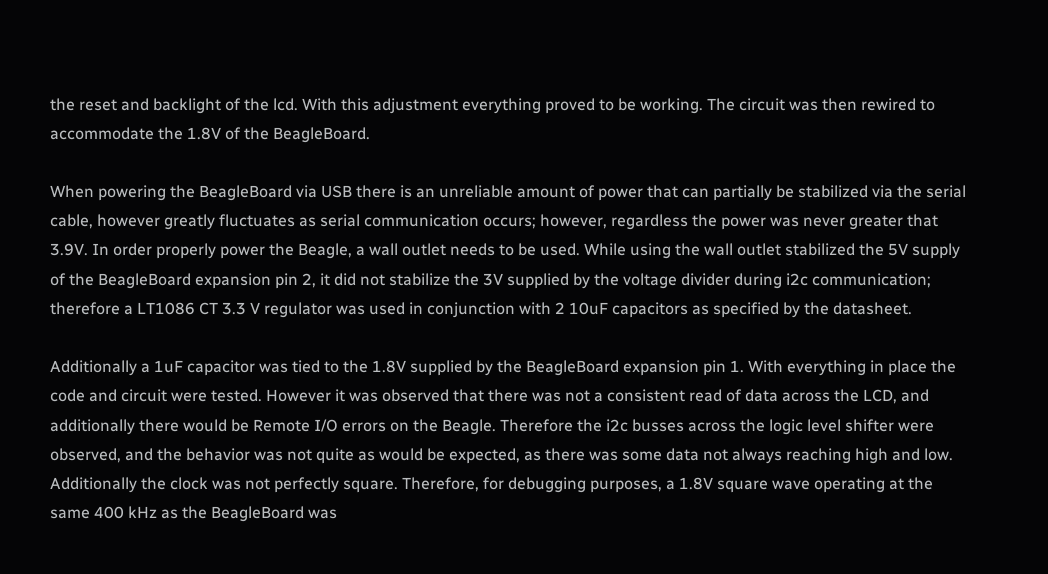the reset and backlight of the lcd. With this adjustment everything proved to be working. The circuit was then rewired to accommodate the 1.8V of the BeagleBoard.

When powering the BeagleBoard via USB there is an unreliable amount of power that can partially be stabilized via the serial cable, however greatly fluctuates as serial communication occurs; however, regardless the power was never greater that 3.9V. In order properly power the Beagle, a wall outlet needs to be used. While using the wall outlet stabilized the 5V supply of the BeagleBoard expansion pin 2, it did not stabilize the 3V supplied by the voltage divider during i2c communication; therefore a LT1086 CT 3.3 V regulator was used in conjunction with 2 10uF capacitors as specified by the datasheet.

Additionally a 1uF capacitor was tied to the 1.8V supplied by the BeagleBoard expansion pin 1. With everything in place the code and circuit were tested. However it was observed that there was not a consistent read of data across the LCD, and additionally there would be Remote I/O errors on the Beagle. Therefore the i2c busses across the logic level shifter were observed, and the behavior was not quite as would be expected, as there was some data not always reaching high and low. Additionally the clock was not perfectly square. Therefore, for debugging purposes, a 1.8V square wave operating at the same 400 kHz as the BeagleBoard was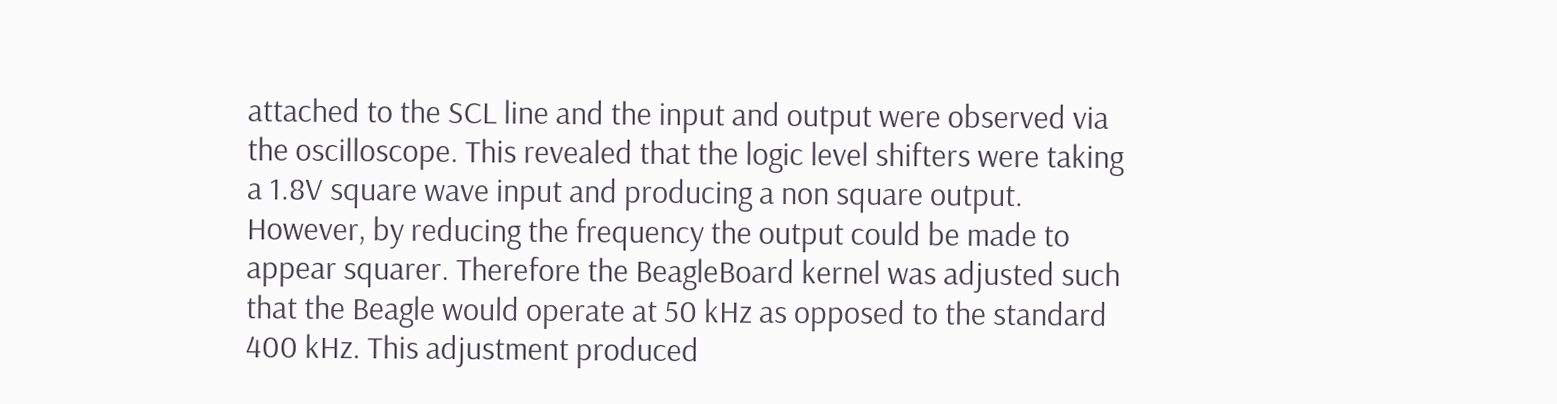attached to the SCL line and the input and output were observed via the oscilloscope. This revealed that the logic level shifters were taking a 1.8V square wave input and producing a non square output. However, by reducing the frequency the output could be made to appear squarer. Therefore the BeagleBoard kernel was adjusted such that the Beagle would operate at 50 kHz as opposed to the standard 400 kHz. This adjustment produced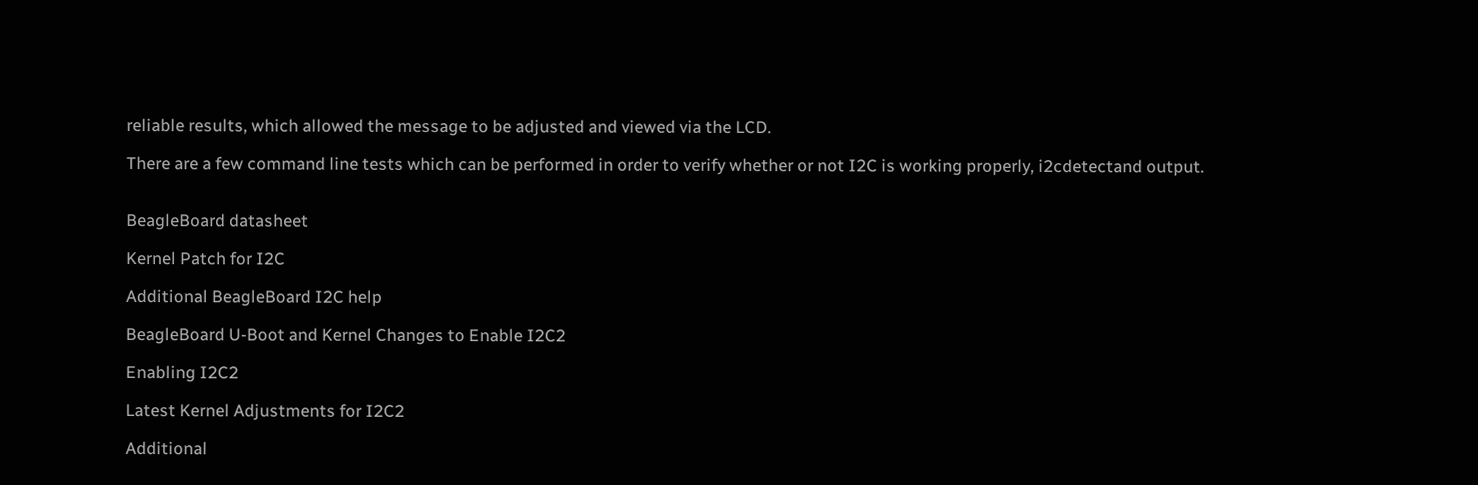reliable results, which allowed the message to be adjusted and viewed via the LCD.

There are a few command line tests which can be performed in order to verify whether or not I2C is working properly, i2cdetectand output.


BeagleBoard datasheet

Kernel Patch for I2C

Additional BeagleBoard I2C help

BeagleBoard U-Boot and Kernel Changes to Enable I2C2

Enabling I2C2

Latest Kernel Adjustments for I2C2

Additional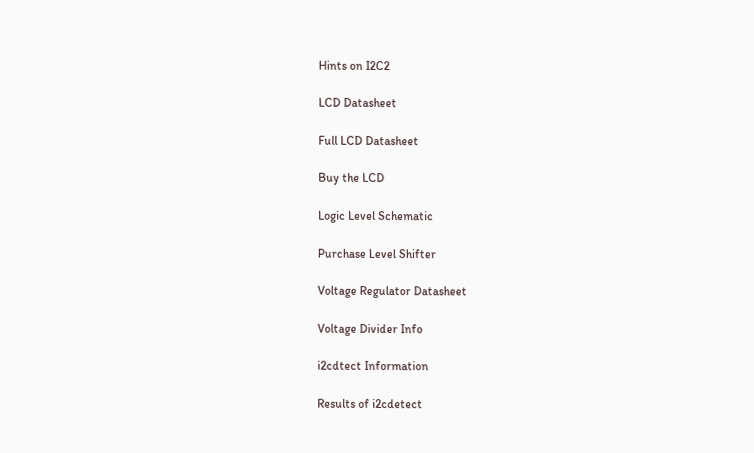Hints on I2C2

LCD Datasheet

Full LCD Datasheet

Buy the LCD

Logic Level Schematic

Purchase Level Shifter

Voltage Regulator Datasheet

Voltage Divider Info

i2cdtect Information

Results of i2cdetect